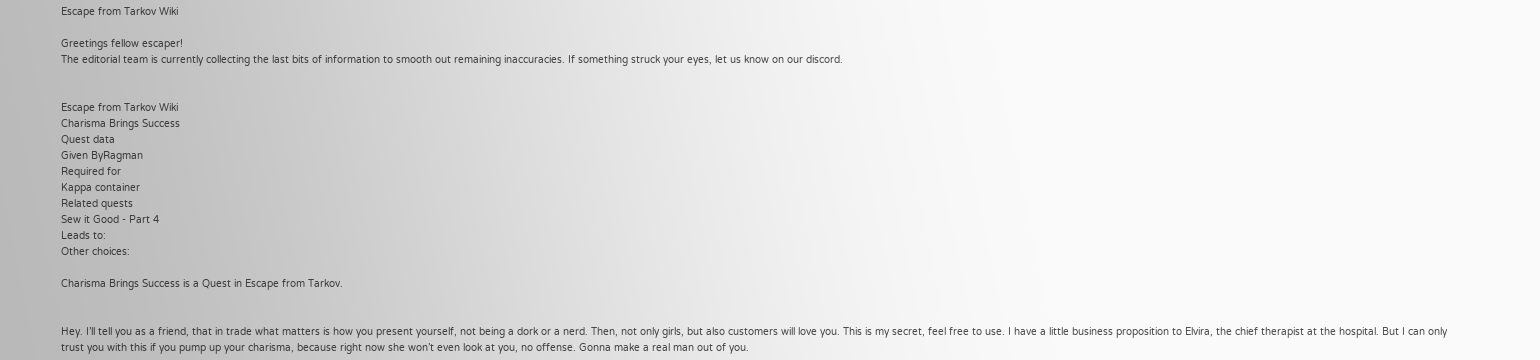Escape from Tarkov Wiki

Greetings fellow escaper!
The editorial team is currently collecting the last bits of information to smooth out remaining inaccuracies. If something struck your eyes, let us know on our discord.


Escape from Tarkov Wiki
Charisma Brings Success
Quest data
Given ByRagman
Required for
Kappa container
Related quests
Sew it Good - Part 4
Leads to:
Other choices:

Charisma Brings Success is a Quest in Escape from Tarkov.


Hey. I’ll tell you as a friend, that in trade what matters is how you present yourself, not being a dork or a nerd. Then, not only girls, but also customers will love you. This is my secret, feel free to use. I have a little business proposition to Elvira, the chief therapist at the hospital. But I can only trust you with this if you pump up your charisma, because right now she won’t even look at you, no offense. Gonna make a real man out of you.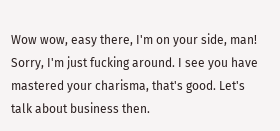Wow wow, easy there, I'm on your side, man! Sorry, I'm just fucking around. I see you have mastered your charisma, that's good. Let's talk about business then.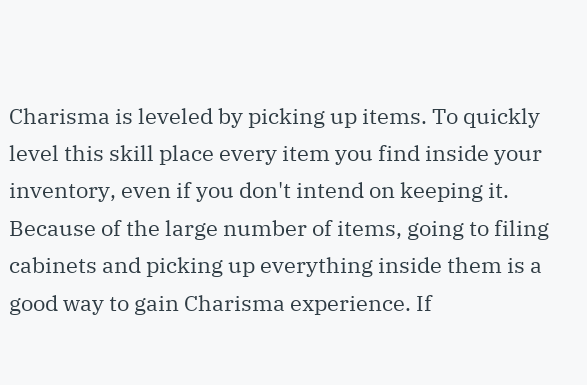Charisma is leveled by picking up items. To quickly level this skill place every item you find inside your inventory, even if you don't intend on keeping it. Because of the large number of items, going to filing cabinets and picking up everything inside them is a good way to gain Charisma experience. If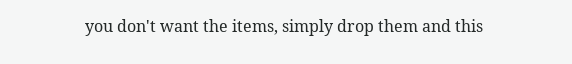you don't want the items, simply drop them and this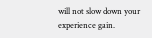will not slow down your experience gain.